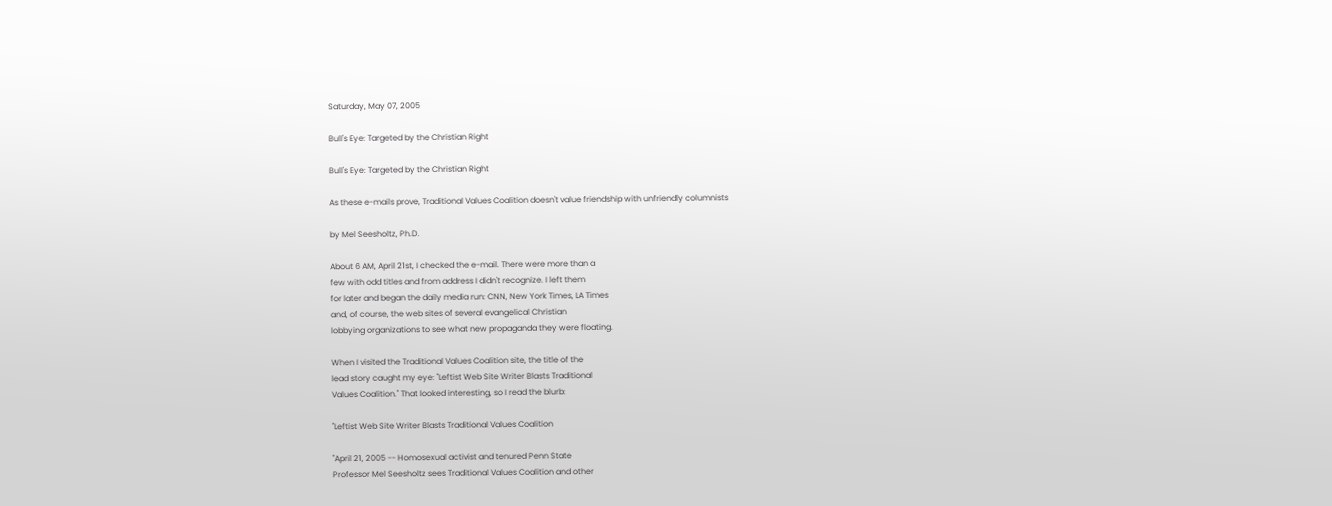Saturday, May 07, 2005

Bull's Eye: Targeted by the Christian Right

Bull's Eye: Targeted by the Christian Right

As these e-mails prove, Traditional Values Coalition doesn't value friendship with unfriendly columnists

by Mel Seesholtz, Ph.D.

About 6 AM, April 21st, I checked the e-mail. There were more than a
few with odd titles and from address I didn't recognize. I left them
for later and began the daily media run: CNN, New York Times, LA Times
and, of course, the web sites of several evangelical Christian
lobbying organizations to see what new propaganda they were floating.

When I visited the Traditional Values Coalition site, the title of the
lead story caught my eye: "Leftist Web Site Writer Blasts Traditional
Values Coalition." That looked interesting, so I read the blurb:

"Leftist Web Site Writer Blasts Traditional Values Coalition

"April 21, 2005 -- Homosexual activist and tenured Penn State
Professor Mel Seesholtz sees Traditional Values Coalition and other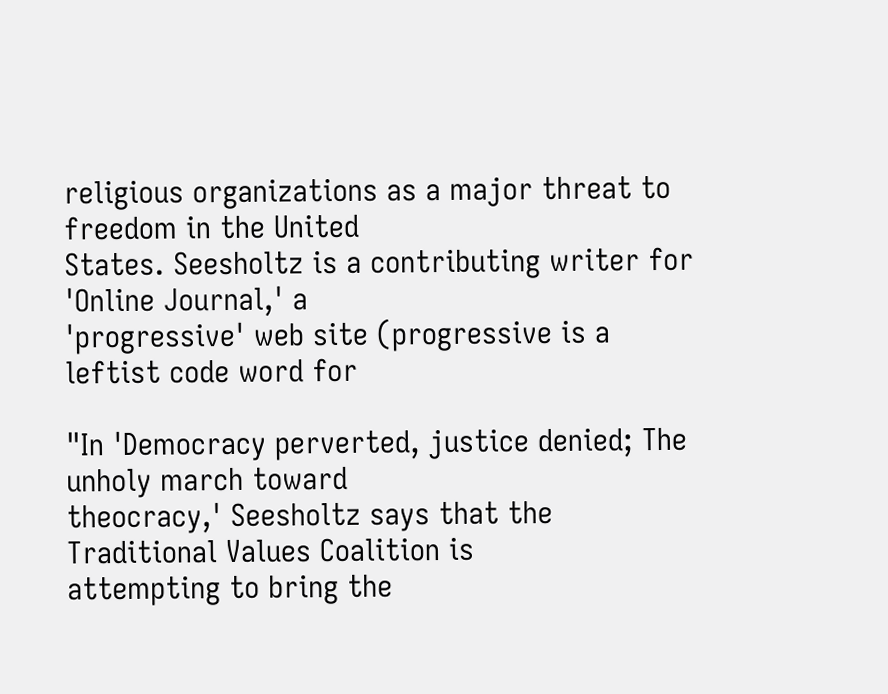religious organizations as a major threat to freedom in the United
States. Seesholtz is a contributing writer for 'Online Journal,' a
'progressive' web site (progressive is a leftist code word for

"In 'Democracy perverted, justice denied; The unholy march toward
theocracy,' Seesholtz says that the Traditional Values Coalition is
attempting to bring the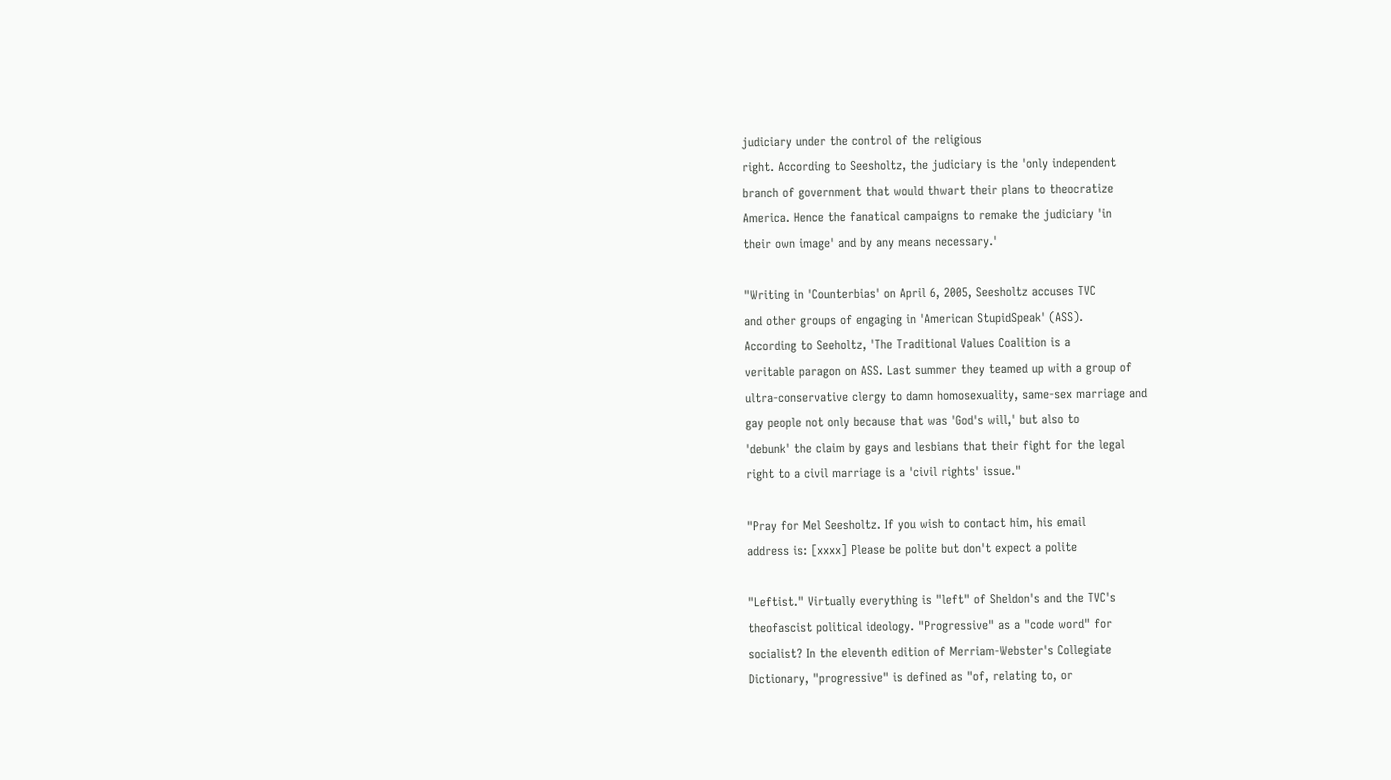judiciary under the control of the religious
right. According to Seesholtz, the judiciary is the 'only independent
branch of government that would thwart their plans to theocratize
America. Hence the fanatical campaigns to remake the judiciary 'in
their own image' and by any means necessary.'

"Writing in 'Counterbias' on April 6, 2005, Seesholtz accuses TVC
and other groups of engaging in 'American StupidSpeak' (ASS).
According to Seeholtz, 'The Traditional Values Coalition is a
veritable paragon on ASS. Last summer they teamed up with a group of
ultra-conservative clergy to damn homosexuality, same-sex marriage and
gay people not only because that was 'God's will,' but also to
'debunk' the claim by gays and lesbians that their fight for the legal
right to a civil marriage is a 'civil rights' issue."

"Pray for Mel Seesholtz. If you wish to contact him, his email
address is: [xxxx] Please be polite but don't expect a polite

"Leftist." Virtually everything is "left" of Sheldon's and the TVC's
theofascist political ideology. "Progressive" as a "code word" for
socialist? In the eleventh edition of Merriam-Webster's Collegiate
Dictionary, "progressive" is defined as "of, relating to, or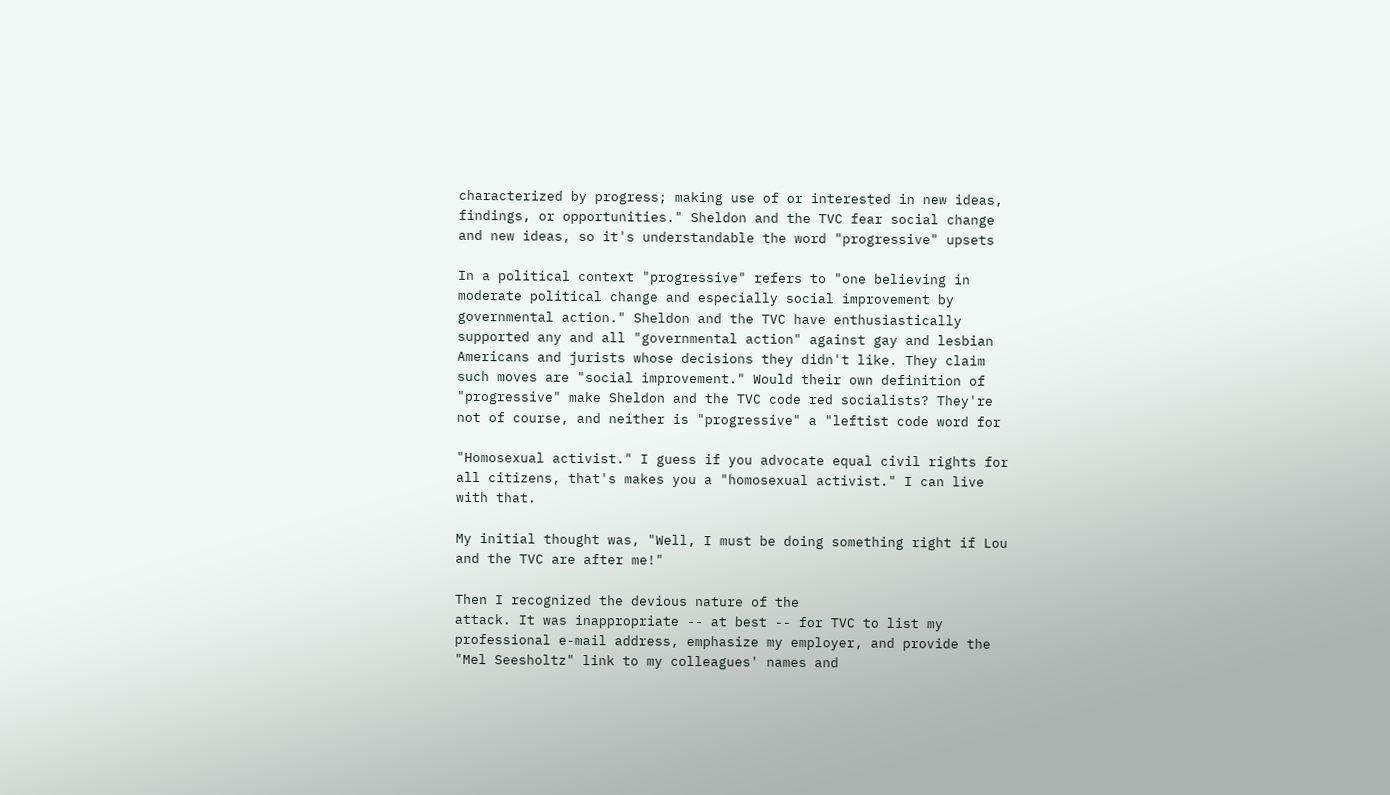characterized by progress; making use of or interested in new ideas,
findings, or opportunities." Sheldon and the TVC fear social change
and new ideas, so it's understandable the word "progressive" upsets

In a political context "progressive" refers to "one believing in
moderate political change and especially social improvement by
governmental action." Sheldon and the TVC have enthusiastically
supported any and all "governmental action" against gay and lesbian
Americans and jurists whose decisions they didn't like. They claim
such moves are "social improvement." Would their own definition of
"progressive" make Sheldon and the TVC code red socialists? They're
not of course, and neither is "progressive" a "leftist code word for

"Homosexual activist." I guess if you advocate equal civil rights for
all citizens, that's makes you a "homosexual activist." I can live
with that.

My initial thought was, "Well, I must be doing something right if Lou
and the TVC are after me!"

Then I recognized the devious nature of the
attack. It was inappropriate -- at best -- for TVC to list my
professional e-mail address, emphasize my employer, and provide the
"Mel Seesholtz" link to my colleagues' names and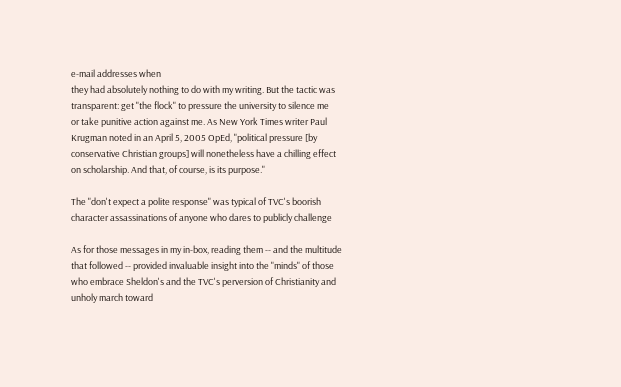e-mail addresses when
they had absolutely nothing to do with my writing. But the tactic was
transparent: get "the flock" to pressure the university to silence me
or take punitive action against me. As New York Times writer Paul
Krugman noted in an April 5, 2005 OpEd, "political pressure [by
conservative Christian groups] will nonetheless have a chilling effect
on scholarship. And that, of course, is its purpose."

The "don't expect a polite response" was typical of TVC's boorish
character assassinations of anyone who dares to publicly challenge

As for those messages in my in-box, reading them -- and the multitude
that followed -- provided invaluable insight into the "minds" of those
who embrace Sheldon's and the TVC's perversion of Christianity and
unholy march toward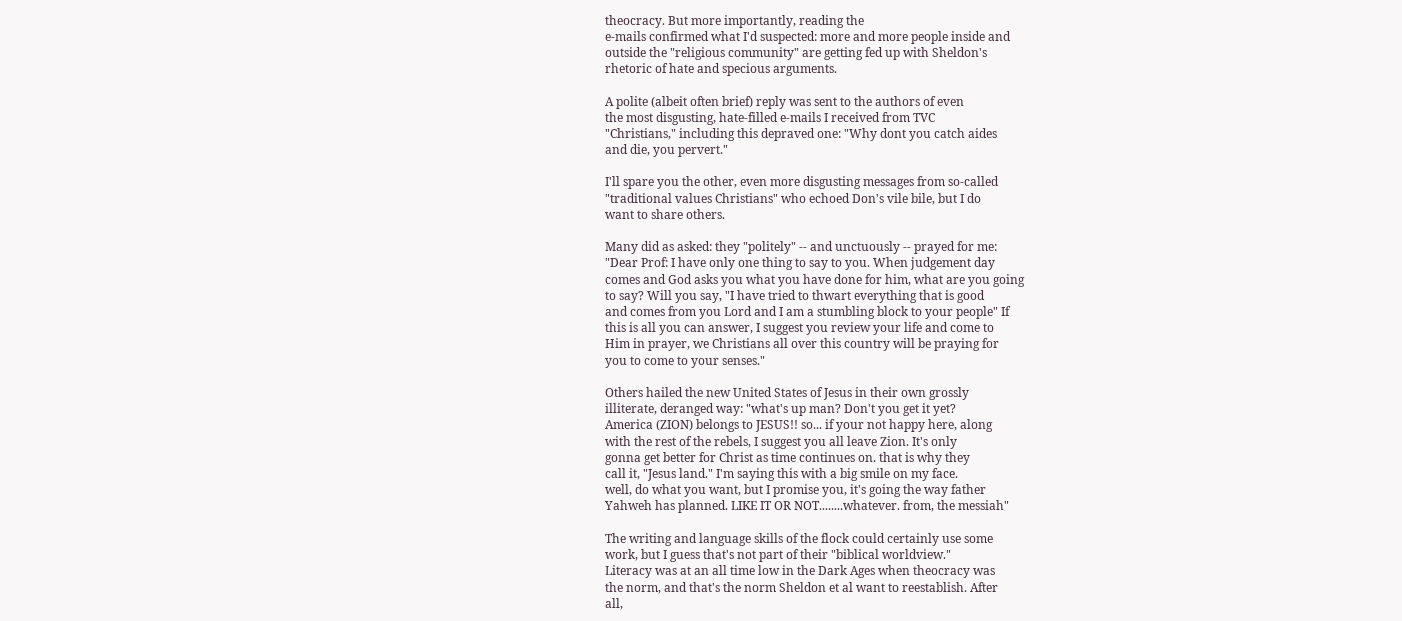theocracy. But more importantly, reading the
e-mails confirmed what I'd suspected: more and more people inside and
outside the "religious community" are getting fed up with Sheldon's
rhetoric of hate and specious arguments.

A polite (albeit often brief) reply was sent to the authors of even
the most disgusting, hate-filled e-mails I received from TVC
"Christians," including this depraved one: "Why dont you catch aides
and die, you pervert."

I'll spare you the other, even more disgusting messages from so-called
"traditional values Christians" who echoed Don's vile bile, but I do
want to share others.

Many did as asked: they "politely" -- and unctuously -- prayed for me:
"Dear Prof: I have only one thing to say to you. When judgement day
comes and God asks you what you have done for him, what are you going
to say? Will you say, "I have tried to thwart everything that is good
and comes from you Lord and I am a stumbling block to your people" If
this is all you can answer, I suggest you review your life and come to
Him in prayer, we Christians all over this country will be praying for
you to come to your senses."

Others hailed the new United States of Jesus in their own grossly
illiterate, deranged way: "what's up man? Don't you get it yet?
America (ZION) belongs to JESUS!! so... if your not happy here, along
with the rest of the rebels, I suggest you all leave Zion. It's only
gonna get better for Christ as time continues on. that is why they
call it, "Jesus land." I'm saying this with a big smile on my face.
well, do what you want, but I promise you, it's going the way father
Yahweh has planned. LIKE IT OR NOT........whatever. from, the messiah"

The writing and language skills of the flock could certainly use some
work, but I guess that's not part of their "biblical worldview."
Literacy was at an all time low in the Dark Ages when theocracy was
the norm, and that's the norm Sheldon et al want to reestablish. After
all,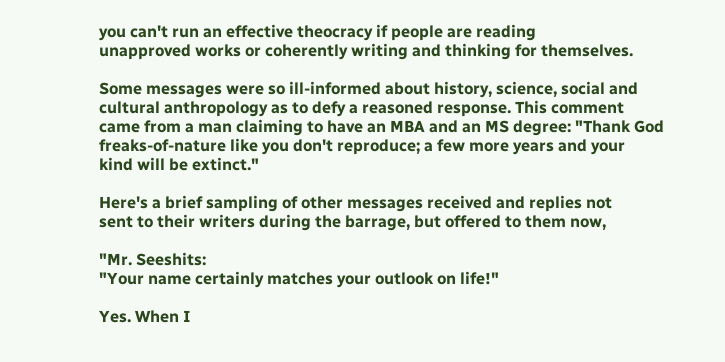you can't run an effective theocracy if people are reading
unapproved works or coherently writing and thinking for themselves.

Some messages were so ill-informed about history, science, social and
cultural anthropology as to defy a reasoned response. This comment
came from a man claiming to have an MBA and an MS degree: "Thank God
freaks-of-nature like you don't reproduce; a few more years and your
kind will be extinct."

Here's a brief sampling of other messages received and replies not
sent to their writers during the barrage, but offered to them now,

"Mr. Seeshits:
"Your name certainly matches your outlook on life!"

Yes. When I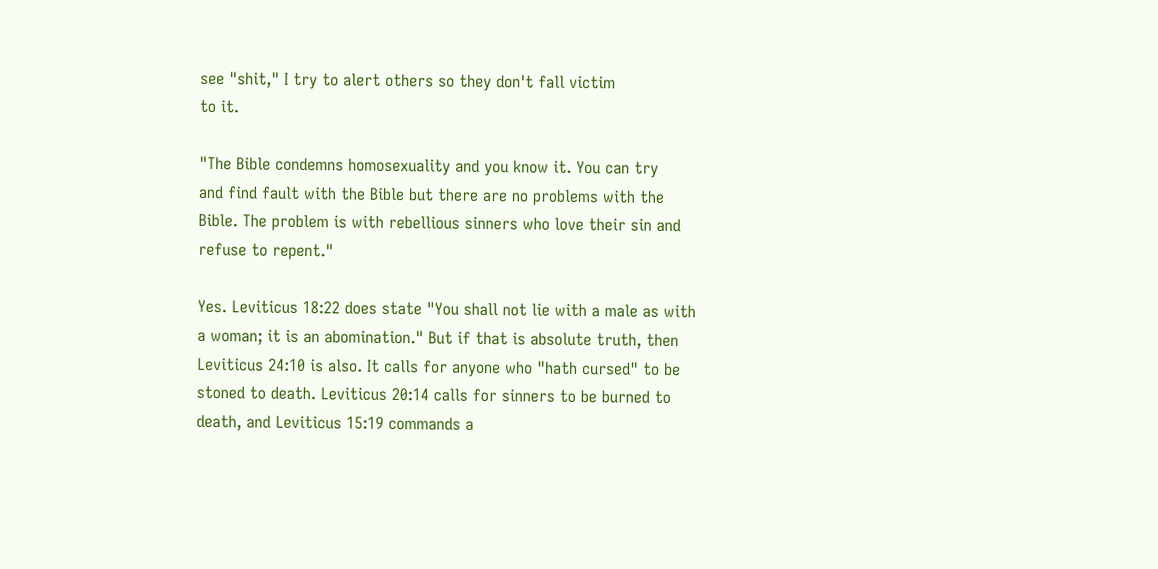see "shit," I try to alert others so they don't fall victim
to it.

"The Bible condemns homosexuality and you know it. You can try
and find fault with the Bible but there are no problems with the
Bible. The problem is with rebellious sinners who love their sin and
refuse to repent."

Yes. Leviticus 18:22 does state "You shall not lie with a male as with
a woman; it is an abomination." But if that is absolute truth, then
Leviticus 24:10 is also. It calls for anyone who "hath cursed" to be
stoned to death. Leviticus 20:14 calls for sinners to be burned to
death, and Leviticus 15:19 commands a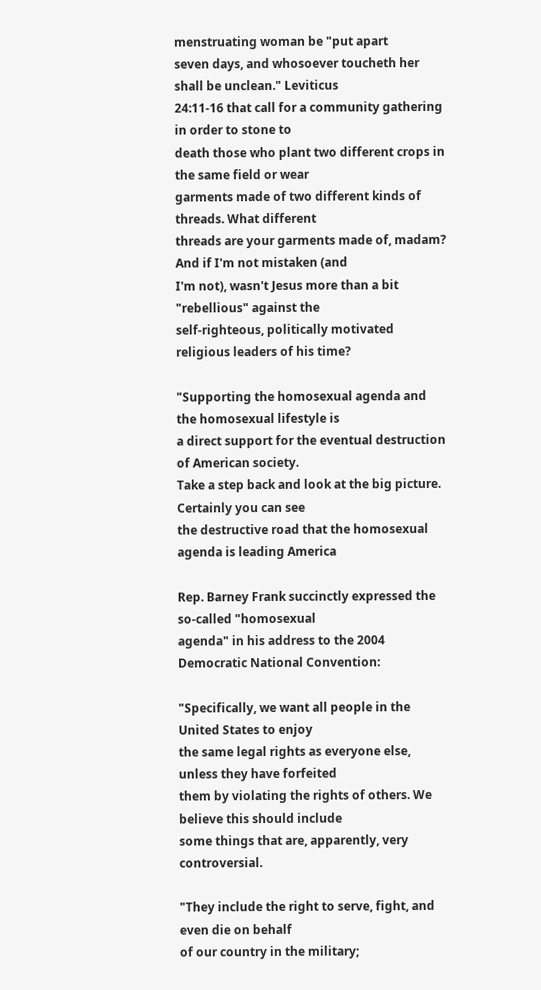menstruating woman be "put apart
seven days, and whosoever toucheth her shall be unclean." Leviticus
24:11-16 that call for a community gathering in order to stone to
death those who plant two different crops in the same field or wear
garments made of two different kinds of threads. What different
threads are your garments made of, madam? And if I'm not mistaken (and
I'm not), wasn't Jesus more than a bit "rebellious" against the
self-righteous, politically motivated religious leaders of his time?

"Supporting the homosexual agenda and the homosexual lifestyle is
a direct support for the eventual destruction of American society.
Take a step back and look at the big picture. Certainly you can see
the destructive road that the homosexual agenda is leading America

Rep. Barney Frank succinctly expressed the so-called "homosexual
agenda" in his address to the 2004 Democratic National Convention:

"Specifically, we want all people in the United States to enjoy
the same legal rights as everyone else, unless they have forfeited
them by violating the rights of others. We believe this should include
some things that are, apparently, very controversial.

"They include the right to serve, fight, and even die on behalf
of our country in the military;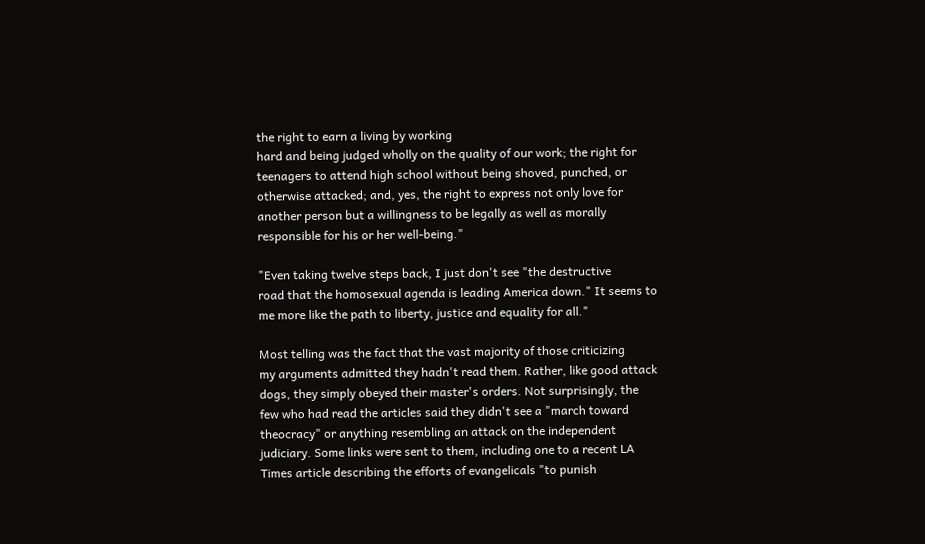the right to earn a living by working
hard and being judged wholly on the quality of our work; the right for
teenagers to attend high school without being shoved, punched, or
otherwise attacked; and, yes, the right to express not only love for
another person but a willingness to be legally as well as morally
responsible for his or her well-being."

"Even taking twelve steps back, I just don't see "the destructive
road that the homosexual agenda is leading America down." It seems to
me more like the path to liberty, justice and equality for all."

Most telling was the fact that the vast majority of those criticizing
my arguments admitted they hadn't read them. Rather, like good attack
dogs, they simply obeyed their master's orders. Not surprisingly, the
few who had read the articles said they didn't see a "march toward
theocracy" or anything resembling an attack on the independent
judiciary. Some links were sent to them, including one to a recent LA
Times article describing the efforts of evangelicals "to punish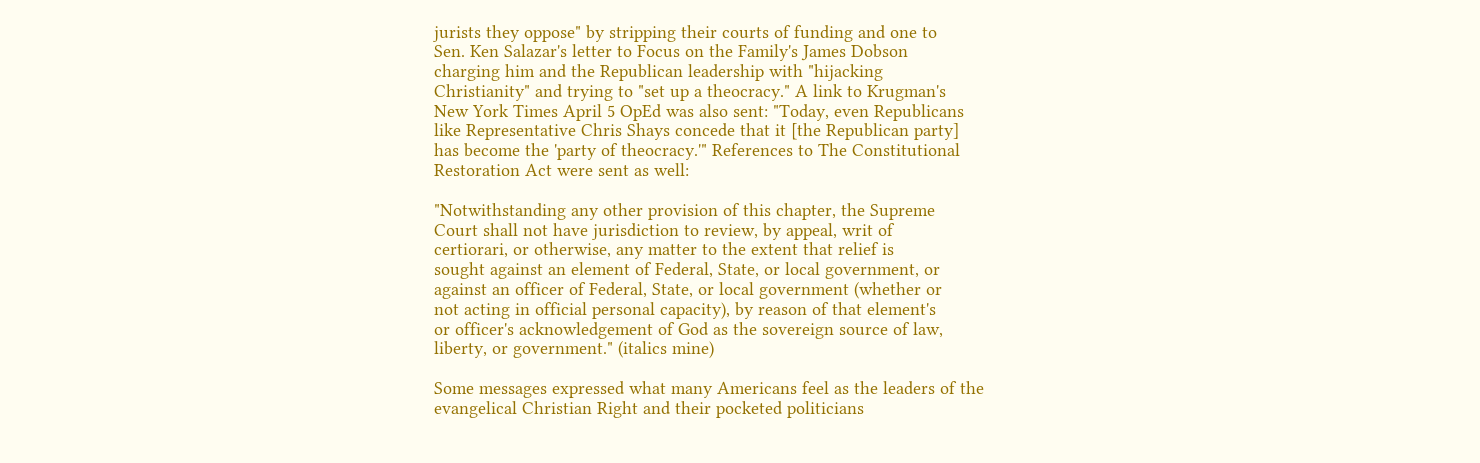jurists they oppose" by stripping their courts of funding and one to
Sen. Ken Salazar's letter to Focus on the Family's James Dobson
charging him and the Republican leadership with "hijacking
Christianity" and trying to "set up a theocracy." A link to Krugman's
New York Times April 5 OpEd was also sent: "Today, even Republicans
like Representative Chris Shays concede that it [the Republican party]
has become the 'party of theocracy.'" References to The Constitutional
Restoration Act were sent as well:

"Notwithstanding any other provision of this chapter, the Supreme
Court shall not have jurisdiction to review, by appeal, writ of
certiorari, or otherwise, any matter to the extent that relief is
sought against an element of Federal, State, or local government, or
against an officer of Federal, State, or local government (whether or
not acting in official personal capacity), by reason of that element's
or officer's acknowledgement of God as the sovereign source of law,
liberty, or government." (italics mine)

Some messages expressed what many Americans feel as the leaders of the
evangelical Christian Right and their pocketed politicians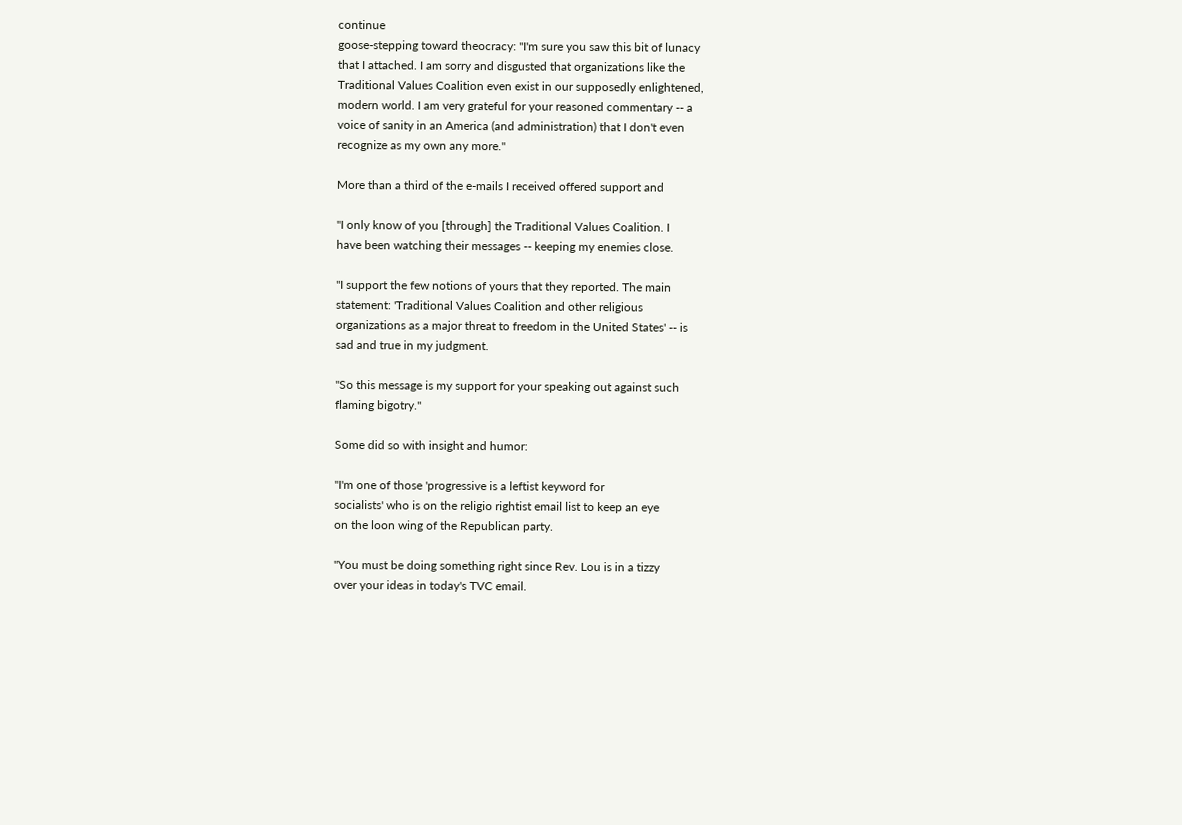continue
goose-stepping toward theocracy: "I'm sure you saw this bit of lunacy
that I attached. I am sorry and disgusted that organizations like the
Traditional Values Coalition even exist in our supposedly enlightened,
modern world. I am very grateful for your reasoned commentary -- a
voice of sanity in an America (and administration) that I don't even
recognize as my own any more."

More than a third of the e-mails I received offered support and

"I only know of you [through] the Traditional Values Coalition. I
have been watching their messages -- keeping my enemies close.

"I support the few notions of yours that they reported. The main
statement: 'Traditional Values Coalition and other religious
organizations as a major threat to freedom in the United States' -- is
sad and true in my judgment.

"So this message is my support for your speaking out against such
flaming bigotry."

Some did so with insight and humor:

"I'm one of those 'progressive is a leftist keyword for
socialists' who is on the religio rightist email list to keep an eye
on the loon wing of the Republican party.

"You must be doing something right since Rev. Lou is in a tizzy
over your ideas in today's TVC email.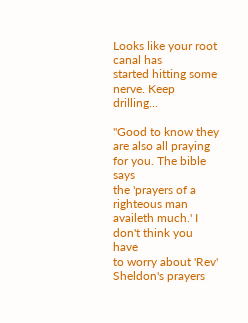Looks like your root canal has
started hitting some nerve. Keep drilling...

"Good to know they are also all praying for you. The bible says
the 'prayers of a righteous man availeth much.' I don't think you have
to worry about 'Rev' Sheldon's prayers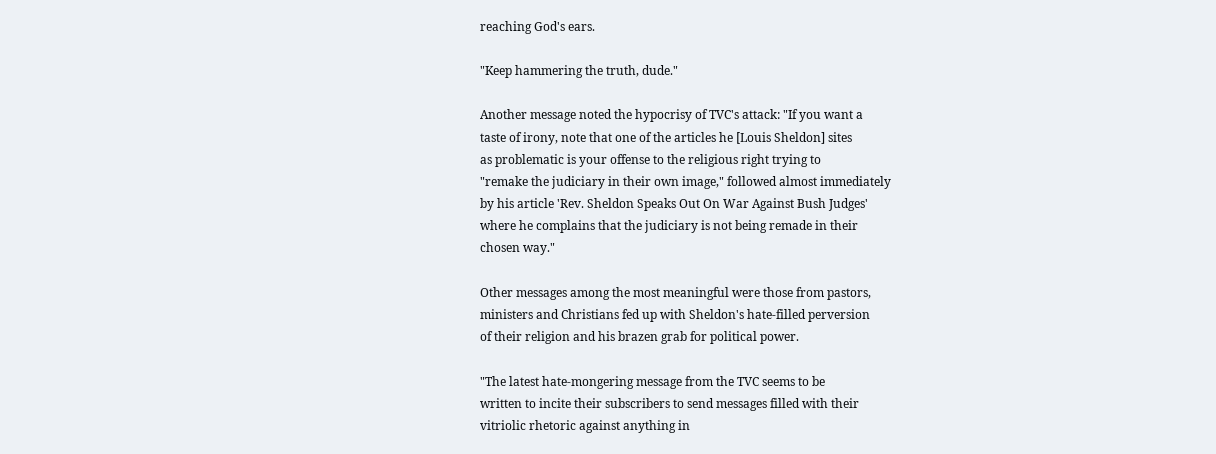reaching God's ears.

"Keep hammering the truth, dude."

Another message noted the hypocrisy of TVC's attack: "If you want a
taste of irony, note that one of the articles he [Louis Sheldon] sites
as problematic is your offense to the religious right trying to
"remake the judiciary in their own image," followed almost immediately
by his article 'Rev. Sheldon Speaks Out On War Against Bush Judges'
where he complains that the judiciary is not being remade in their
chosen way."

Other messages among the most meaningful were those from pastors,
ministers and Christians fed up with Sheldon's hate-filled perversion
of their religion and his brazen grab for political power.

"The latest hate-mongering message from the TVC seems to be
written to incite their subscribers to send messages filled with their
vitriolic rhetoric against anything in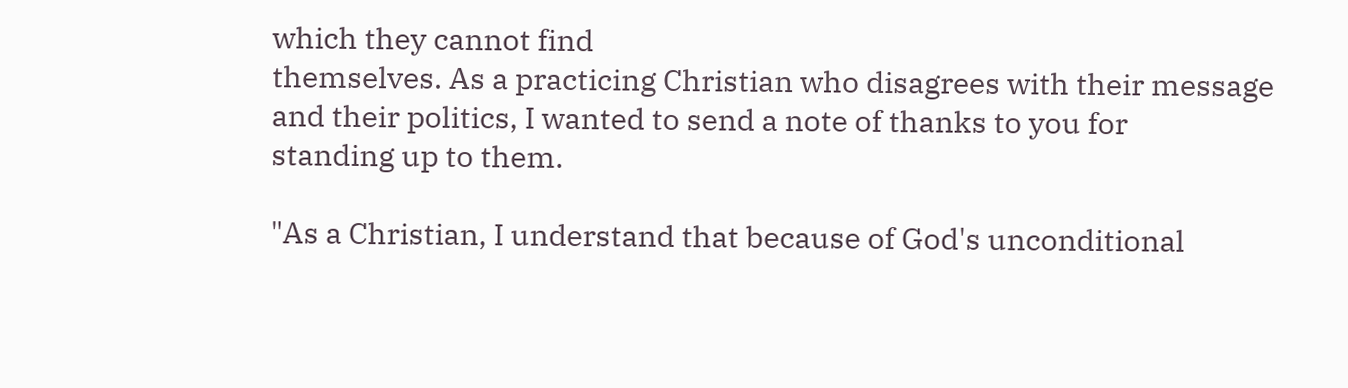which they cannot find
themselves. As a practicing Christian who disagrees with their message
and their politics, I wanted to send a note of thanks to you for
standing up to them.

"As a Christian, I understand that because of God's unconditional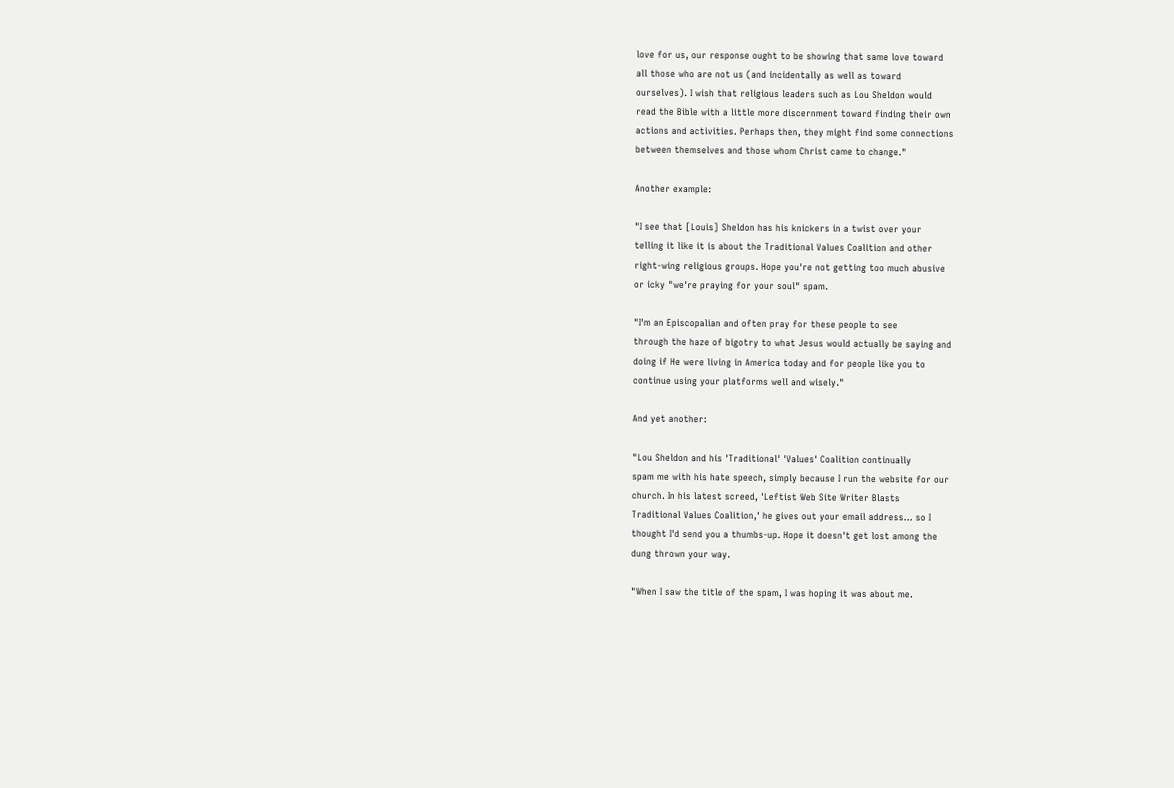love for us, our response ought to be showing that same love toward
all those who are not us (and incidentally as well as toward
ourselves). I wish that religious leaders such as Lou Sheldon would
read the Bible with a little more discernment toward finding their own
actions and activities. Perhaps then, they might find some connections
between themselves and those whom Christ came to change."

Another example:

"I see that [Louis] Sheldon has his knickers in a twist over your
telling it like it is about the Traditional Values Coalition and other
right-wing religious groups. Hope you're not getting too much abusive
or icky "we're praying for your soul" spam.

"I'm an Episcopalian and often pray for these people to see
through the haze of bigotry to what Jesus would actually be saying and
doing if He were living in America today and for people like you to
continue using your platforms well and wisely."

And yet another:

"Lou Sheldon and his 'Traditional' 'Values' Coalition continually
spam me with his hate speech, simply because I run the website for our
church. In his latest screed, 'Leftist Web Site Writer Blasts
Traditional Values Coalition,' he gives out your email address... so I
thought I'd send you a thumbs-up. Hope it doesn't get lost among the
dung thrown your way.

"When I saw the title of the spam, I was hoping it was about me.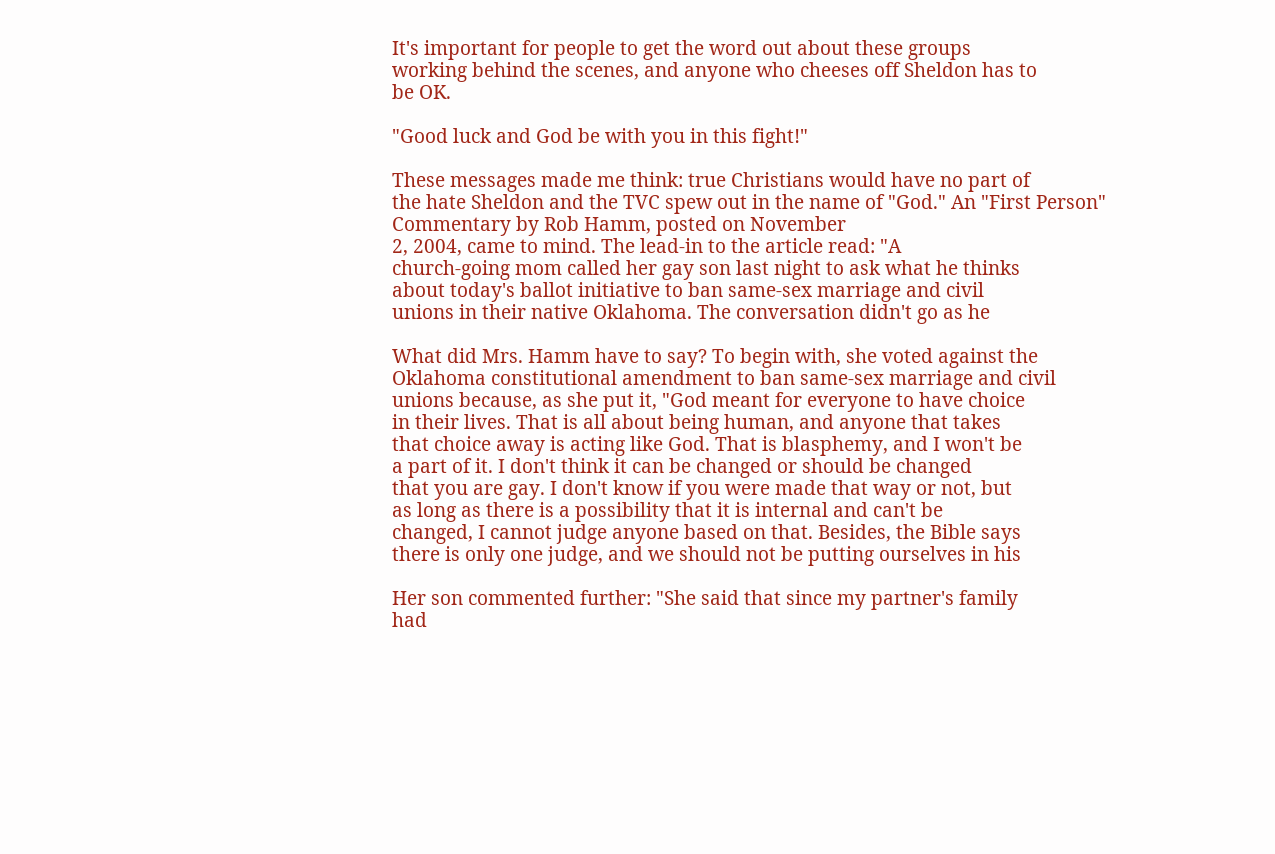It's important for people to get the word out about these groups
working behind the scenes, and anyone who cheeses off Sheldon has to
be OK.

"Good luck and God be with you in this fight!"

These messages made me think: true Christians would have no part of
the hate Sheldon and the TVC spew out in the name of "God." An "First Person" Commentary by Rob Hamm, posted on November
2, 2004, came to mind. The lead-in to the article read: "A
church-going mom called her gay son last night to ask what he thinks
about today's ballot initiative to ban same-sex marriage and civil
unions in their native Oklahoma. The conversation didn't go as he

What did Mrs. Hamm have to say? To begin with, she voted against the
Oklahoma constitutional amendment to ban same-sex marriage and civil
unions because, as she put it, "God meant for everyone to have choice
in their lives. That is all about being human, and anyone that takes
that choice away is acting like God. That is blasphemy, and I won't be
a part of it. I don't think it can be changed or should be changed
that you are gay. I don't know if you were made that way or not, but
as long as there is a possibility that it is internal and can't be
changed, I cannot judge anyone based on that. Besides, the Bible says
there is only one judge, and we should not be putting ourselves in his

Her son commented further: "She said that since my partner's family
had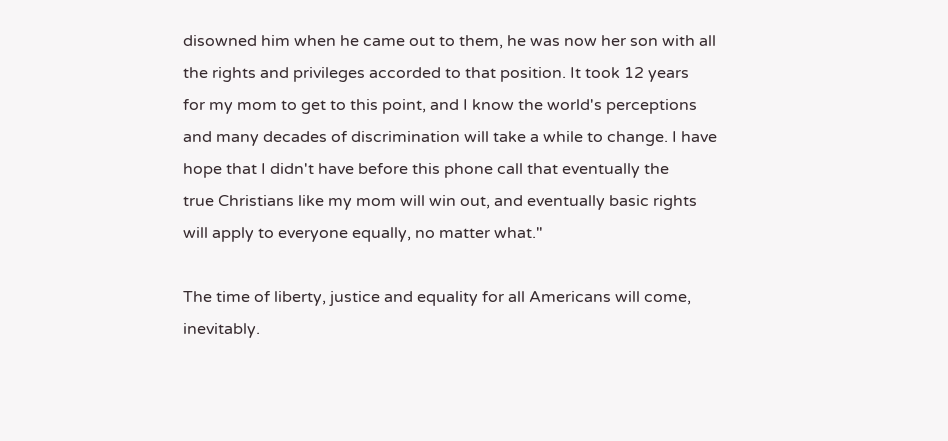disowned him when he came out to them, he was now her son with all
the rights and privileges accorded to that position. It took 12 years
for my mom to get to this point, and I know the world's perceptions
and many decades of discrimination will take a while to change. I have
hope that I didn't have before this phone call that eventually the
true Christians like my mom will win out, and eventually basic rights
will apply to everyone equally, no matter what."

The time of liberty, justice and equality for all Americans will come,
inevitably.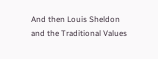And then Louis Sheldon and the Traditional Values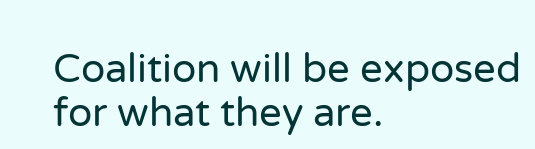Coalition will be exposed for what they are.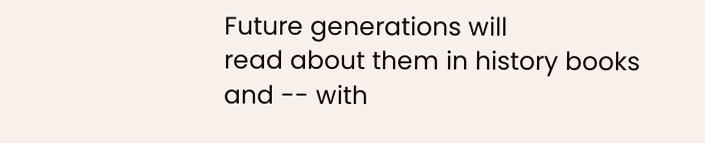Future generations will
read about them in history books and -- with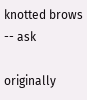knotted brows -- ask

originally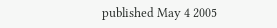published May 4 2005